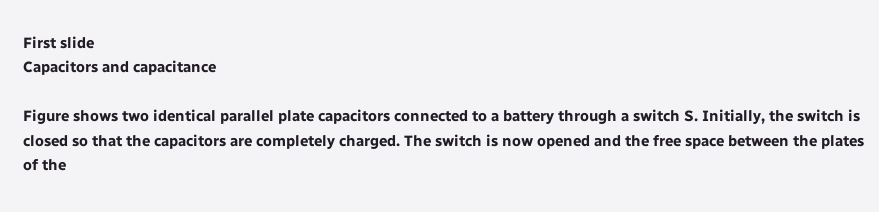First slide
Capacitors and capacitance

Figure shows two identical parallel plate capacitors connected to a battery through a switch S. Initially, the switch is closed so that the capacitors are completely charged. The switch is now opened and the free space between the plates of the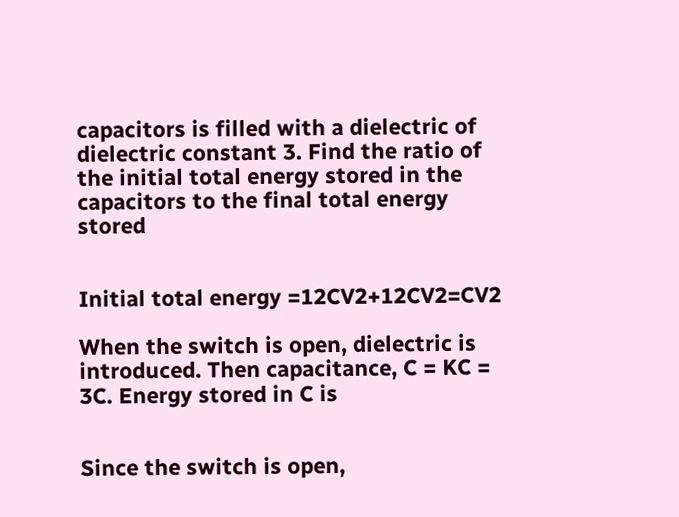capacitors is filled with a dielectric of dielectric constant 3. Find the ratio of the initial total energy stored in the capacitors to the final total energy stored


Initial total energy =12CV2+12CV2=CV2

When the switch is open, dielectric is introduced. Then capacitance, C = KC = 3C. Energy stored in C is


Since the switch is open,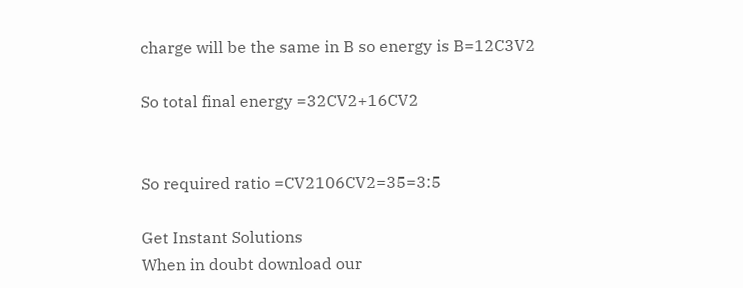charge will be the same in B so energy is B=12C3V2

So total final energy =32CV2+16CV2


So required ratio =CV2106CV2=35=3:5

Get Instant Solutions
When in doubt download our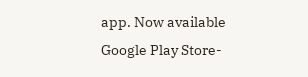app. Now available Google Play Store-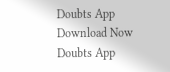Doubts App
Download Now
Doubts App